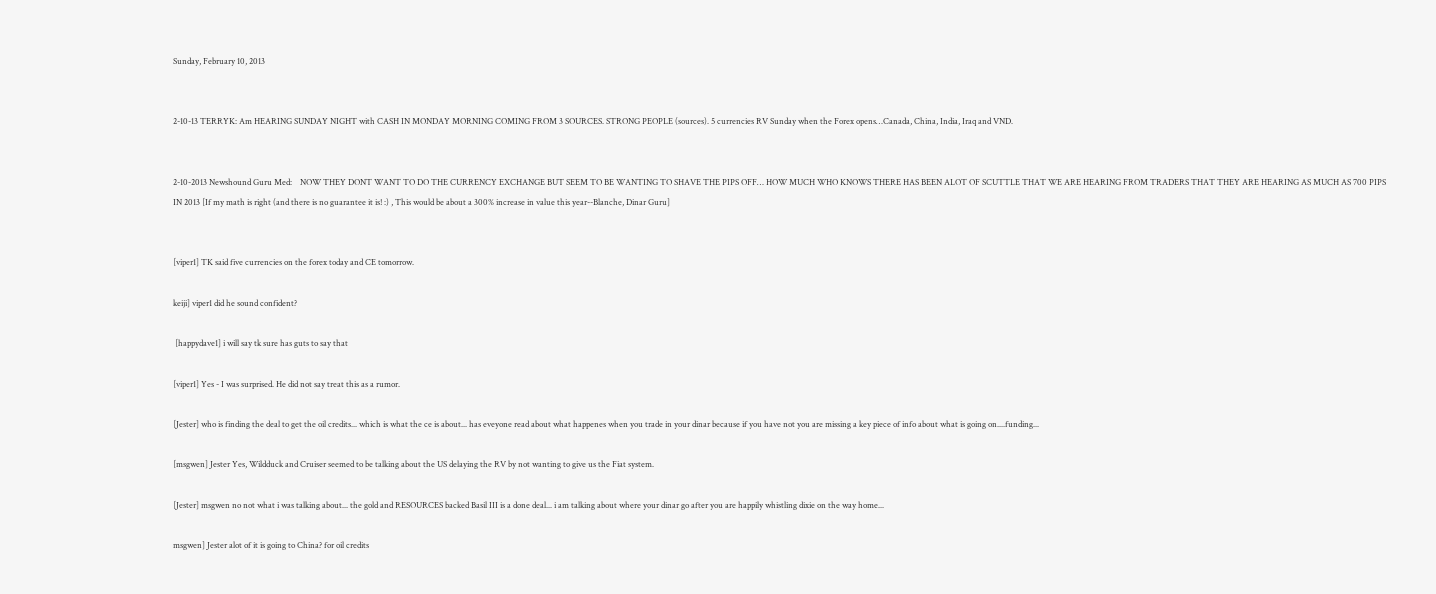Sunday, February 10, 2013


2-10-13 TERRYK: Am HEARING SUNDAY NIGHT with CASH IN MONDAY MORNING COMING FROM 3 SOURCES. STRONG PEOPLE (sources). 5 currencies RV Sunday when the Forex opens…Canada, China, India, Iraq and VND.


2-10-2013 Newshound Guru Med:    NOW THEY DONT WANT TO DO THE CURRENCY EXCHANGE BUT SEEM TO BE WANTING TO SHAVE THE PIPS OFF… HOW MUCH WHO KNOWS THERE HAS BEEN ALOT OF SCUTTLE THAT WE ARE HEARING FROM TRADERS THAT THEY ARE HEARING AS MUCH AS 700 PIPS IN 2013 [If my math is right (and there is no guarantee it is! :) , This would be about a 300% increase in value this year--Blanche, Dinar Guru]


[viper1] TK said five currencies on the forex today and CE tomorrow.

keiji] viper1 did he sound confident?

 [happydave1] i will say tk sure has guts to say that

[viper1] Yes - I was surprised. He did not say treat this as a rumor.

[Jester] who is finding the deal to get the oil credits... which is what the ce is about... has eveyone read about what happenes when you trade in your dinar because if you have not you are missing a key piece of info about what is going on....funding...

[msgwen] Jester Yes, Wildduck and Cruiser seemed to be talking about the US delaying the RV by not wanting to give us the Fiat system.

[Jester] msgwen no not what i was talking about... the gold and RESOURCES backed Basil III is a done deal... i am talking about where your dinar go after you are happily whistling dixie on the way home...

msgwen] Jester alot of it is going to China? for oil credits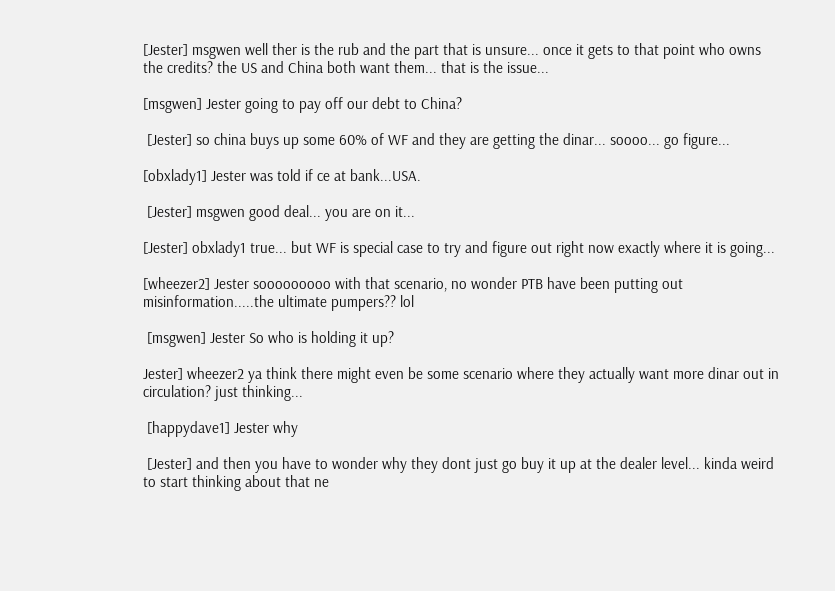[Jester] msgwen well ther is the rub and the part that is unsure... once it gets to that point who owns the credits? the US and China both want them... that is the issue...

[msgwen] Jester going to pay off our debt to China?

 [Jester] so china buys up some 60% of WF and they are getting the dinar... soooo... go figure...

[obxlady1] Jester was told if ce at bank...USA.

 [Jester] msgwen good deal... you are on it...

[Jester] obxlady1 true... but WF is special case to try and figure out right now exactly where it is going...

[wheezer2] Jester sooooooooo with that scenario, no wonder PTB have been putting out misinformation.....the ultimate pumpers?? lol

 [msgwen] Jester So who is holding it up?

Jester] wheezer2 ya think there might even be some scenario where they actually want more dinar out in circulation? just thinking...

 [happydave1] Jester why

 [Jester] and then you have to wonder why they dont just go buy it up at the dealer level... kinda weird to start thinking about that ne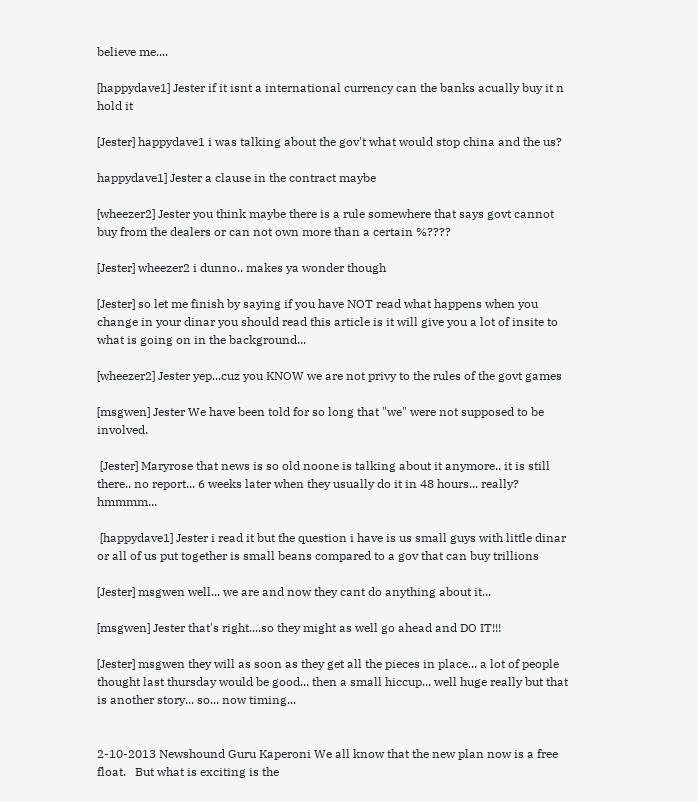believe me....

[happydave1] Jester if it isnt a international currency can the banks acually buy it n hold it

[Jester] happydave1 i was talking about the gov't what would stop china and the us?

happydave1] Jester a clause in the contract maybe

[wheezer2] Jester you think maybe there is a rule somewhere that says govt cannot buy from the dealers or can not own more than a certain %????

[Jester] wheezer2 i dunno.. makes ya wonder though

[Jester] so let me finish by saying if you have NOT read what happens when you change in your dinar you should read this article is it will give you a lot of insite to what is going on in the background...

[wheezer2] Jester yep...cuz you KNOW we are not privy to the rules of the govt games

[msgwen] Jester We have been told for so long that "we" were not supposed to be involved.

 [Jester] Maryrose that news is so old noone is talking about it anymore.. it is still there.. no report... 6 weeks later when they usually do it in 48 hours... really? hmmmm...

 [happydave1] Jester i read it but the question i have is us small guys with little dinar or all of us put together is small beans compared to a gov that can buy trillions

[Jester] msgwen well... we are and now they cant do anything about it...

[msgwen] Jester that's right....so they might as well go ahead and DO IT!!!

[Jester] msgwen they will as soon as they get all the pieces in place... a lot of people thought last thursday would be good... then a small hiccup... well huge really but that is another story... so... now timing...


2-10-2013 Newshound Guru Kaperoni We all know that the new plan now is a free float.   But what is exciting is the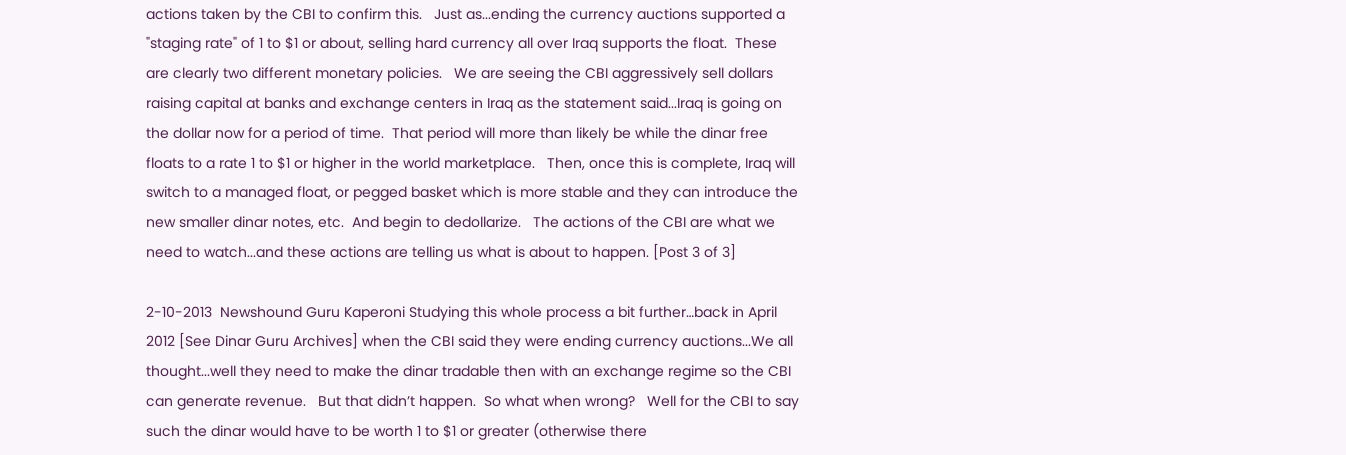actions taken by the CBI to confirm this.   Just as...ending the currency auctions supported a "staging rate" of 1 to $1 or about, selling hard currency all over Iraq supports the float.  These are clearly two different monetary policies.   We are seeing the CBI aggressively sell dollars raising capital at banks and exchange centers in Iraq as the statement said...Iraq is going on the dollar now for a period of time.  That period will more than likely be while the dinar free floats to a rate 1 to $1 or higher in the world marketplace.   Then, once this is complete, Iraq will switch to a managed float, or pegged basket which is more stable and they can introduce the new smaller dinar notes, etc.  And begin to dedollarize.   The actions of the CBI are what we need to watch...and these actions are telling us what is about to happen. [Post 3 of 3]

2-10-2013  Newshound Guru Kaperoni Studying this whole process a bit further…back in April 2012 [See Dinar Guru Archives] when the CBI said they were ending currency auctions...We all thought...well they need to make the dinar tradable then with an exchange regime so the CBI can generate revenue.   But that didn’t happen.  So what when wrong?   Well for the CBI to say such the dinar would have to be worth 1 to $1 or greater (otherwise there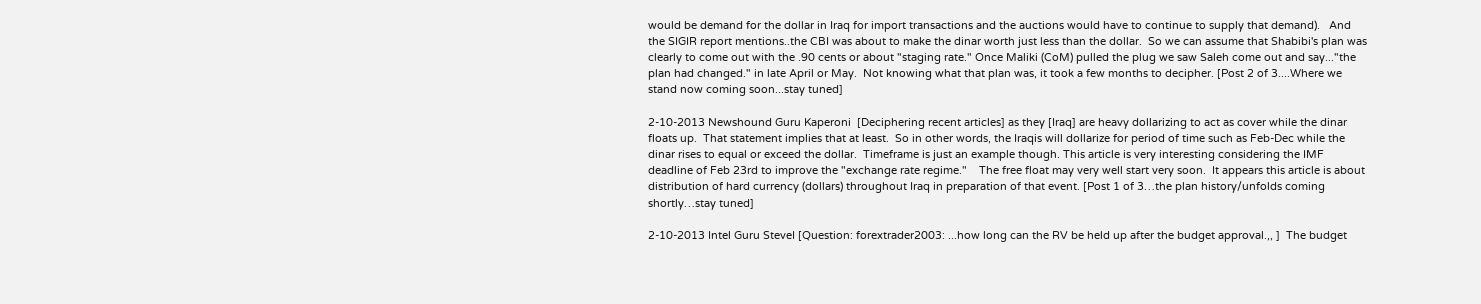would be demand for the dollar in Iraq for import transactions and the auctions would have to continue to supply that demand).   And the SIGIR report mentions..the CBI was about to make the dinar worth just less than the dollar.  So we can assume that Shabibi's plan was clearly to come out with the .90 cents or about "staging rate." Once Maliki (CoM) pulled the plug we saw Saleh come out and say..."the plan had changed." in late April or May.  Not knowing what that plan was, it took a few months to decipher. [Post 2 of 3....Where we stand now coming soon...stay tuned]

2-10-2013 Newshound Guru Kaperoni  [Deciphering recent articles] as they [Iraq] are heavy dollarizing to act as cover while the dinar floats up.  That statement implies that at least.  So in other words, the Iraqis will dollarize for period of time such as Feb-Dec while the dinar rises to equal or exceed the dollar.  Timeframe is just an example though. This article is very interesting considering the IMF deadline of Feb 23rd to improve the "exchange rate regime."    The free float may very well start very soon.  It appears this article is about distribution of hard currency (dollars) throughout Iraq in preparation of that event. [Post 1 of 3…the plan history/unfolds coming shortly…stay tuned]

2-10-2013 Intel Guru SteveI [Question: forextrader2003: ...how long can the RV be held up after the budget approval.,, ]  The budget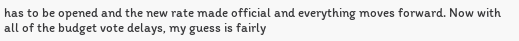has to be opened and the new rate made official and everything moves forward. Now with all of the budget vote delays, my guess is fairly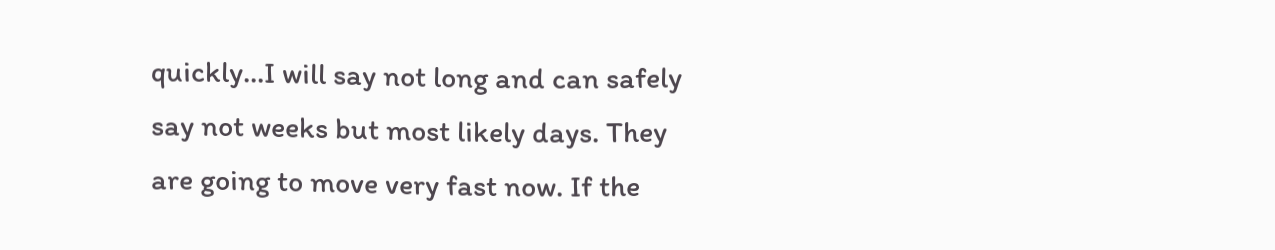quickly...I will say not long and can safely say not weeks but most likely days. They are going to move very fast now. If the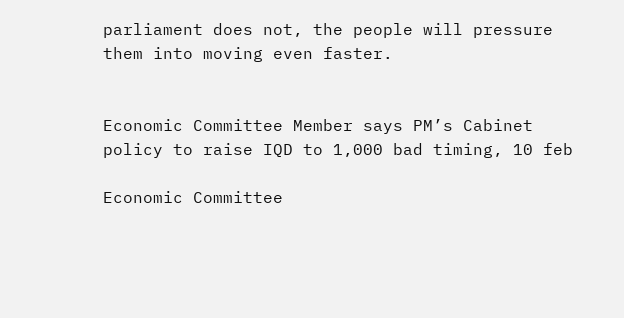parliament does not, the people will pressure them into moving even faster.


Economic Committee Member says PM’s Cabinet policy to raise IQD to 1,000 bad timing, 10 feb

Economic Committee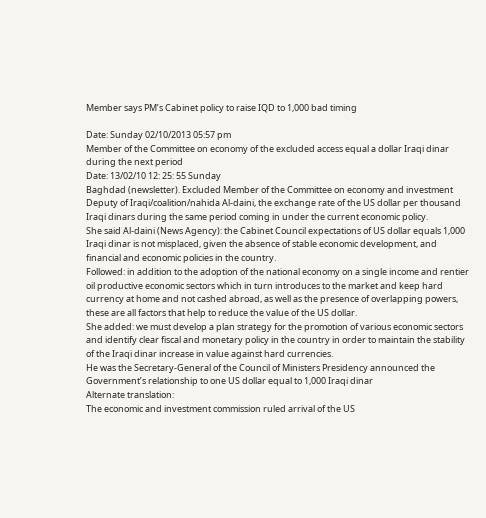Member says PM’s Cabinet policy to raise IQD to 1,000 bad timing

Date: Sunday 02/10/2013 05:57 pm
Member of the Committee on economy of the excluded access equal a dollar Iraqi dinar during the next period
Date: 13/02/10 12: 25: 55 Sunday
Baghdad (newsletter). Excluded Member of the Committee on economy and investment Deputy of Iraqi/coalition/nahida Al-daini, the exchange rate of the US dollar per thousand Iraqi dinars during the same period coming in under the current economic policy.
She said Al-daini (News Agency): the Cabinet Council expectations of US dollar equals 1,000 Iraqi dinar is not misplaced, given the absence of stable economic development, and financial and economic policies in the country.
Followed: in addition to the adoption of the national economy on a single income and rentier oil productive economic sectors which in turn introduces to the market and keep hard currency at home and not cashed abroad, as well as the presence of overlapping powers, these are all factors that help to reduce the value of the US dollar.
She added: we must develop a plan strategy for the promotion of various economic sectors and identify clear fiscal and monetary policy in the country in order to maintain the stability of the Iraqi dinar increase in value against hard currencies.
He was the Secretary-General of the Council of Ministers Presidency announced the Government’s relationship to one US dollar equal to 1,000 Iraqi dinar
Alternate translation:
The economic and investment commission ruled arrival of the US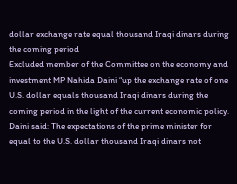dollar exchange rate equal thousand Iraqi dinars during the coming period
Excluded member of the Committee on the economy and investment MP Nahida Daini “up the exchange rate of one U.S. dollar equals thousand Iraqi dinars during the coming period in the light of the current economic policy.
Daini said: The expectations of the prime minister for equal to the U.S. dollar thousand Iraqi dinars not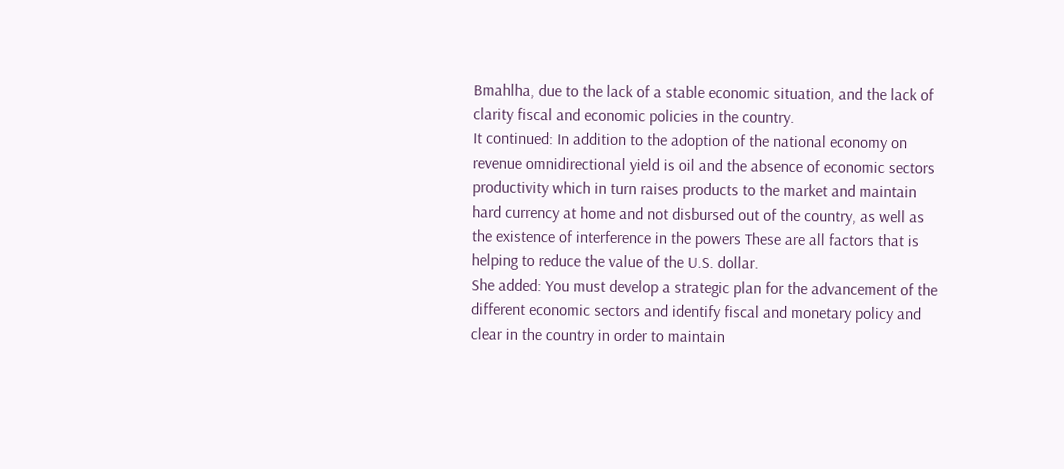Bmahlha, due to the lack of a stable economic situation, and the lack of clarity fiscal and economic policies in the country.
It continued: In addition to the adoption of the national economy on revenue omnidirectional yield is oil and the absence of economic sectors productivity which in turn raises products to the market and maintain hard currency at home and not disbursed out of the country, as well as the existence of interference in the powers These are all factors that is helping to reduce the value of the U.S. dollar.
She added: You must develop a strategic plan for the advancement of the different economic sectors and identify fiscal and monetary policy and clear in the country in order to maintain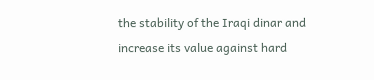the stability of the Iraqi dinar and increase its value against hard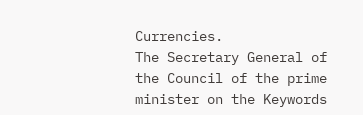Currencies.
The Secretary General of the Council of the prime minister on the Keywords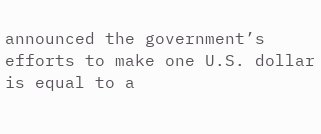announced the government’s efforts to make one U.S. dollar is equal to a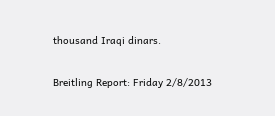thousand Iraqi dinars.

Breitling Report: Friday 2/8/2013